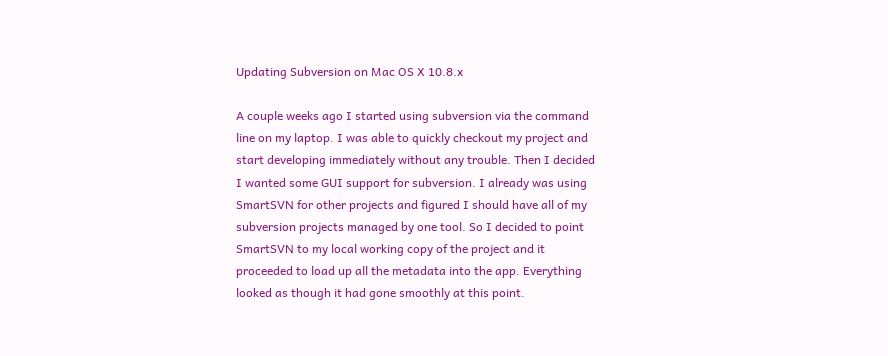Updating Subversion on Mac OS X 10.8.x

A couple weeks ago I started using subversion via the command line on my laptop. I was able to quickly checkout my project and start developing immediately without any trouble. Then I decided I wanted some GUI support for subversion. I already was using SmartSVN for other projects and figured I should have all of my subversion projects managed by one tool. So I decided to point SmartSVN to my local working copy of the project and it proceeded to load up all the metadata into the app. Everything looked as though it had gone smoothly at this point.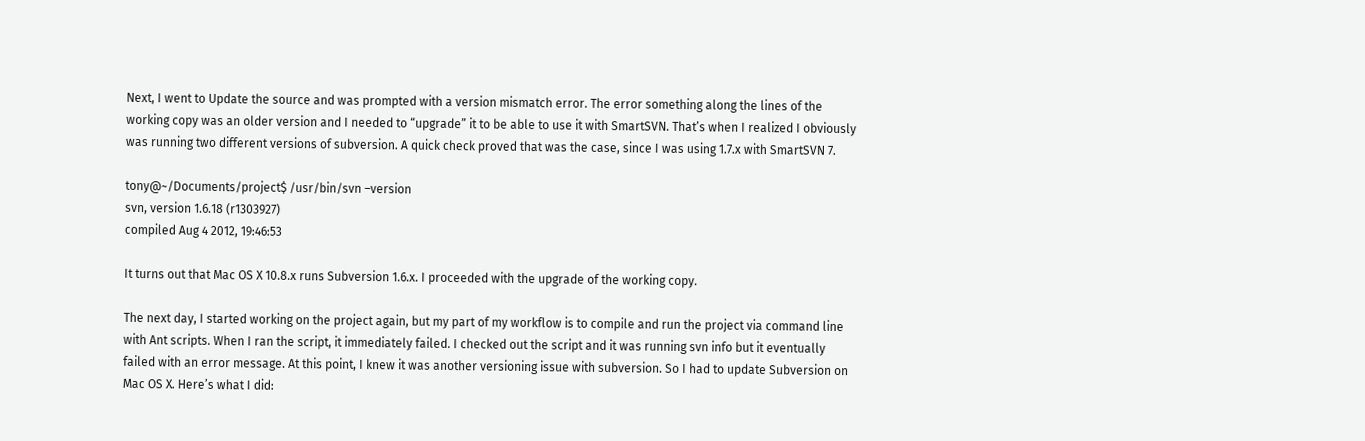Next, I went to Update the source and was prompted with a version mismatch error. The error something along the lines of the working copy was an older version and I needed to “upgrade” it to be able to use it with SmartSVN. That’s when I realized I obviously was running two different versions of subversion. A quick check proved that was the case, since I was using 1.7.x with SmartSVN 7.

tony@~/Documents/project$ /usr/bin/svn –version
svn, version 1.6.18 (r1303927)
compiled Aug 4 2012, 19:46:53

It turns out that Mac OS X 10.8.x runs Subversion 1.6.x. I proceeded with the upgrade of the working copy.

The next day, I started working on the project again, but my part of my workflow is to compile and run the project via command line with Ant scripts. When I ran the script, it immediately failed. I checked out the script and it was running svn info but it eventually failed with an error message. At this point, I knew it was another versioning issue with subversion. So I had to update Subversion on Mac OS X. Here’s what I did: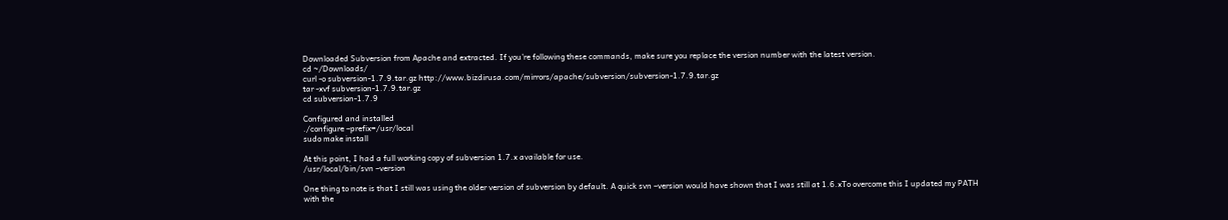Downloaded Subversion from Apache and extracted. If you’re following these commands, make sure you replace the version number with the latest version.
cd ~/Downloads/
curl -o subversion-1.7.9.tar.gz http://www.bizdirusa.com/mirrors/apache/subversion/subversion-1.7.9.tar.gz
tar -xvf subversion-1.7.9.tar.gz
cd subversion-1.7.9

Configured and installed
./configure –prefix=/usr/local
sudo make install

At this point, I had a full working copy of subversion 1.7.x available for use.
/usr/local/bin/svn –version

One thing to note is that I still was using the older version of subversion by default. A quick svn –version would have shown that I was still at 1.6.xTo overcome this I updated my PATH with the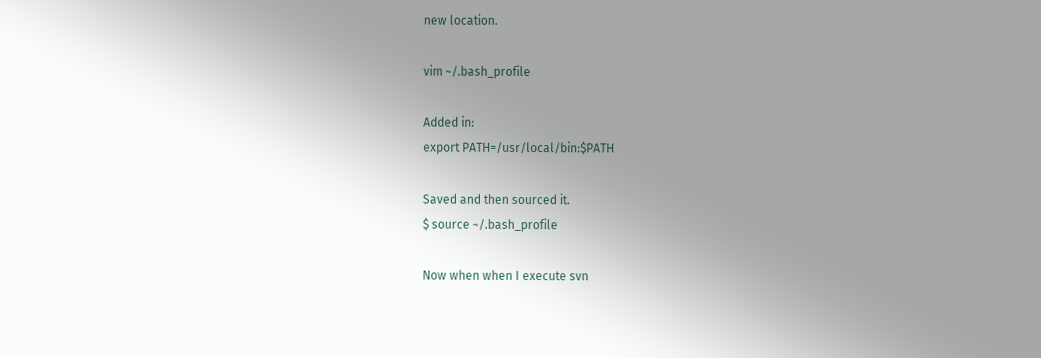new location.

vim ~/.bash_profile

Added in:
export PATH=/usr/local/bin:$PATH

Saved and then sourced it.
$ source ~/.bash_profile

Now when when I execute svn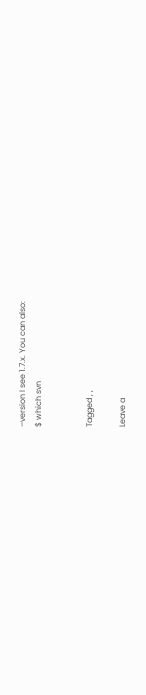–version I see 1.7.x. You can also:
$ which svn


Tagged , ,

Leave a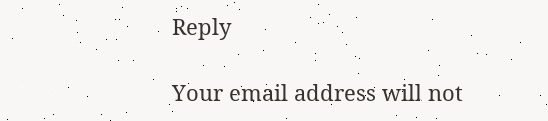Reply

Your email address will not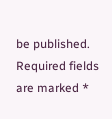be published. Required fields are marked *